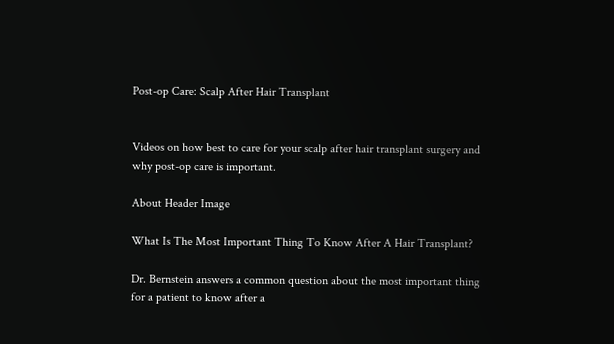Post-op Care: Scalp After Hair Transplant


Videos on how best to care for your scalp after hair transplant surgery and why post-op care is important.

About Header Image

What Is The Most Important Thing To Know After A Hair Transplant?

Dr. Bernstein answers a common question about the most important thing for a patient to know after a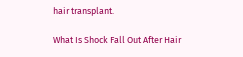hair transplant.

What Is Shock Fall Out After Hair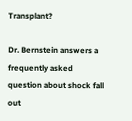Transplant?

Dr. Bernstein answers a frequently asked question about shock fall out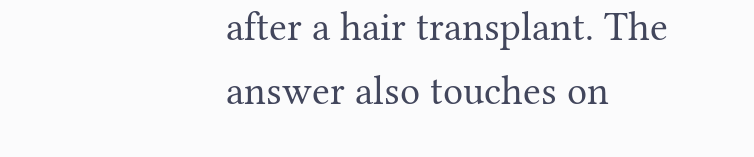after a hair transplant. The answer also touches on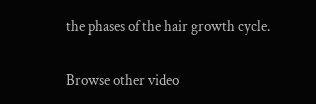the phases of the hair growth cycle.

Browse other video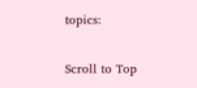topics:

Scroll to Top